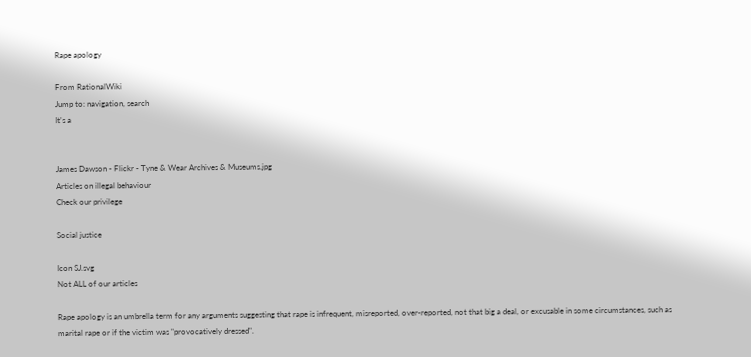Rape apology

From RationalWiki
Jump to: navigation, search
It's a


James Dawson - Flickr - Tyne & Wear Archives & Museums.jpg
Articles on illegal behaviour
Check our privilege

Social justice

Icon SJ.svg
Not ALL of our articles

Rape apology is an umbrella term for any arguments suggesting that rape is infrequent, misreported, over-reported, not that big a deal, or excusable in some circumstances, such as marital rape or if the victim was "provocatively dressed".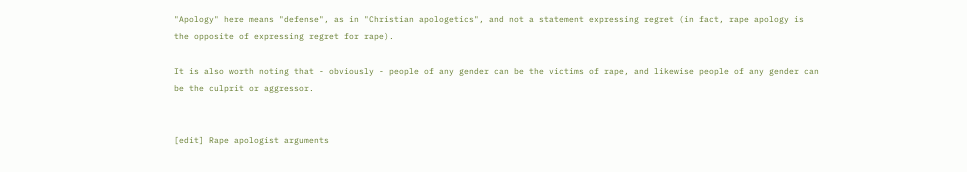"Apology" here means "defense", as in "Christian apologetics", and not a statement expressing regret (in fact, rape apology is the opposite of expressing regret for rape).

It is also worth noting that - obviously - people of any gender can be the victims of rape, and likewise people of any gender can be the culprit or aggressor.


[edit] Rape apologist arguments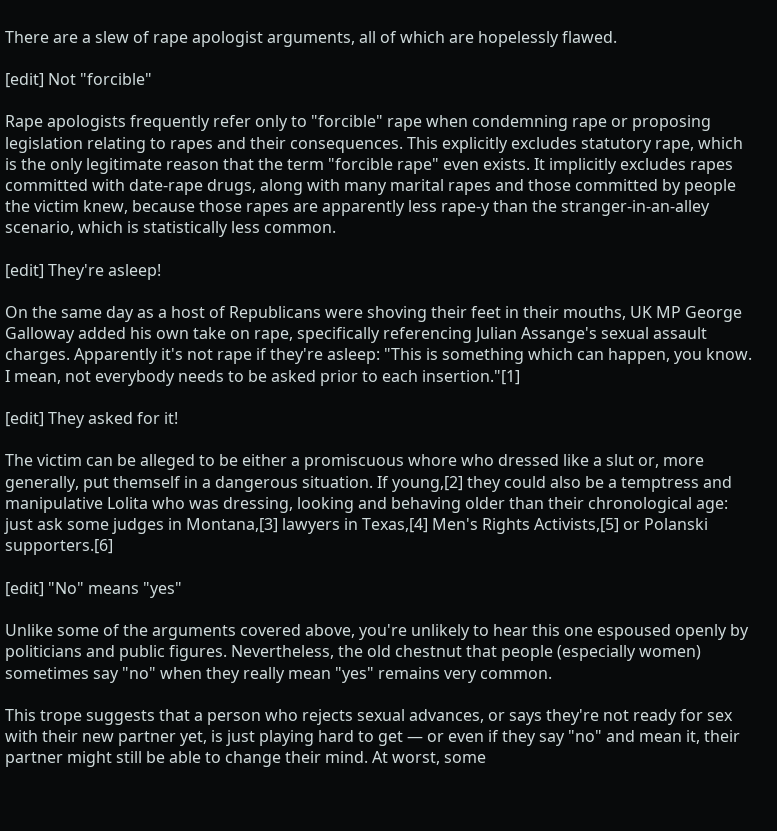There are a slew of rape apologist arguments, all of which are hopelessly flawed.

[edit] Not "forcible"

Rape apologists frequently refer only to "forcible" rape when condemning rape or proposing legislation relating to rapes and their consequences. This explicitly excludes statutory rape, which is the only legitimate reason that the term "forcible rape" even exists. It implicitly excludes rapes committed with date-rape drugs, along with many marital rapes and those committed by people the victim knew, because those rapes are apparently less rape-y than the stranger-in-an-alley scenario, which is statistically less common.

[edit] They're asleep!

On the same day as a host of Republicans were shoving their feet in their mouths, UK MP George Galloway added his own take on rape, specifically referencing Julian Assange's sexual assault charges. Apparently it's not rape if they're asleep: "This is something which can happen, you know. I mean, not everybody needs to be asked prior to each insertion."[1]

[edit] They asked for it!

The victim can be alleged to be either a promiscuous whore who dressed like a slut or, more generally, put themself in a dangerous situation. If young,[2] they could also be a temptress and manipulative Lolita who was dressing, looking and behaving older than their chronological age: just ask some judges in Montana,[3] lawyers in Texas,[4] Men's Rights Activists,[5] or Polanski supporters.[6]

[edit] "No" means "yes"

Unlike some of the arguments covered above, you're unlikely to hear this one espoused openly by politicians and public figures. Nevertheless, the old chestnut that people (especially women) sometimes say "no" when they really mean "yes" remains very common.

This trope suggests that a person who rejects sexual advances, or says they're not ready for sex with their new partner yet, is just playing hard to get — or even if they say "no" and mean it, their partner might still be able to change their mind. At worst, some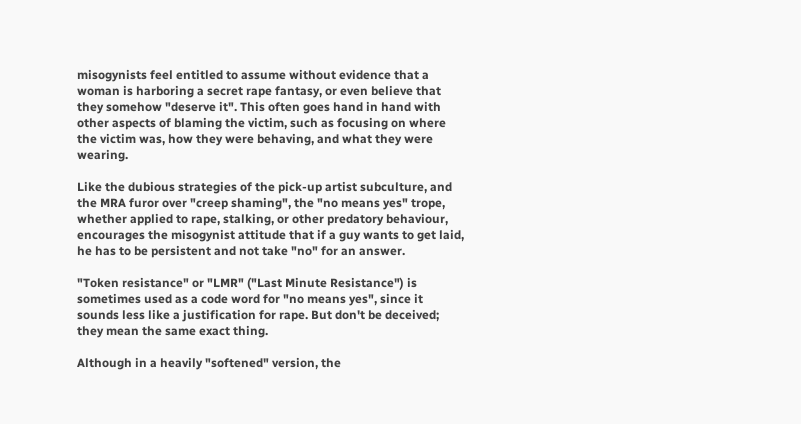misogynists feel entitled to assume without evidence that a woman is harboring a secret rape fantasy, or even believe that they somehow "deserve it". This often goes hand in hand with other aspects of blaming the victim, such as focusing on where the victim was, how they were behaving, and what they were wearing.

Like the dubious strategies of the pick-up artist subculture, and the MRA furor over "creep shaming", the "no means yes" trope, whether applied to rape, stalking, or other predatory behaviour, encourages the misogynist attitude that if a guy wants to get laid, he has to be persistent and not take "no" for an answer.

"Token resistance" or "LMR" ("Last Minute Resistance") is sometimes used as a code word for "no means yes", since it sounds less like a justification for rape. But don't be deceived; they mean the same exact thing.

Although in a heavily "softened" version, the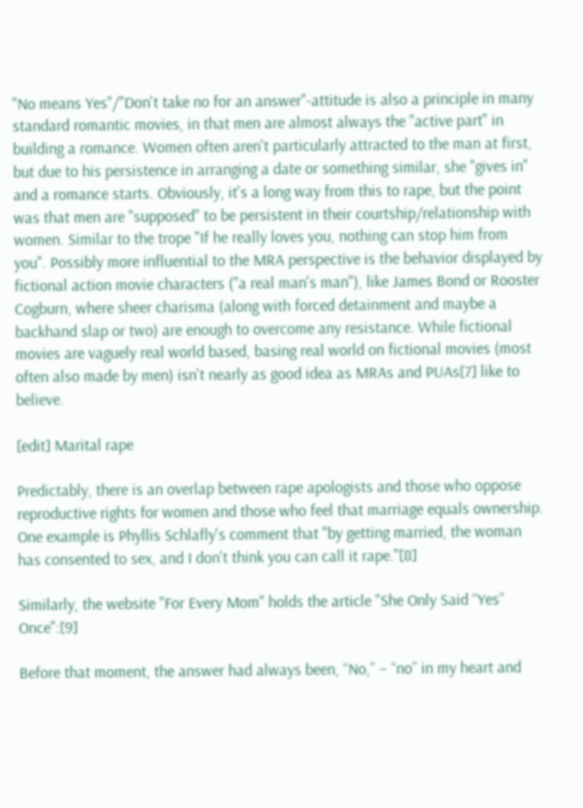"No means Yes"/"Don't take no for an answer"-attitude is also a principle in many standard romantic movies, in that men are almost always the "active part" in building a romance. Women often aren't particularly attracted to the man at first, but due to his persistence in arranging a date or something similar, she "gives in" and a romance starts. Obviously, it's a long way from this to rape, but the point was that men are "supposed" to be persistent in their courtship/relationship with women. Similar to the trope "If he really loves you, nothing can stop him from you". Possibly more influential to the MRA perspective is the behavior displayed by fictional action movie characters ("a real man's man"), like James Bond or Rooster Cogburn, where sheer charisma (along with forced detainment and maybe a backhand slap or two) are enough to overcome any resistance. While fictional movies are vaguely real world based, basing real world on fictional movies (most often also made by men) isn't nearly as good idea as MRAs and PUAs[7] like to believe.

[edit] Marital rape

Predictably, there is an overlap between rape apologists and those who oppose reproductive rights for women and those who feel that marriage equals ownership. One example is Phyllis Schlafly's comment that "by getting married, the woman has consented to sex, and I don't think you can call it rape."[8]

Similarly, the website "For Every Mom" holds the article "She Only Said “Yes” Once":[9]

Before that moment, the answer had always been, “No,” – “no” in my heart and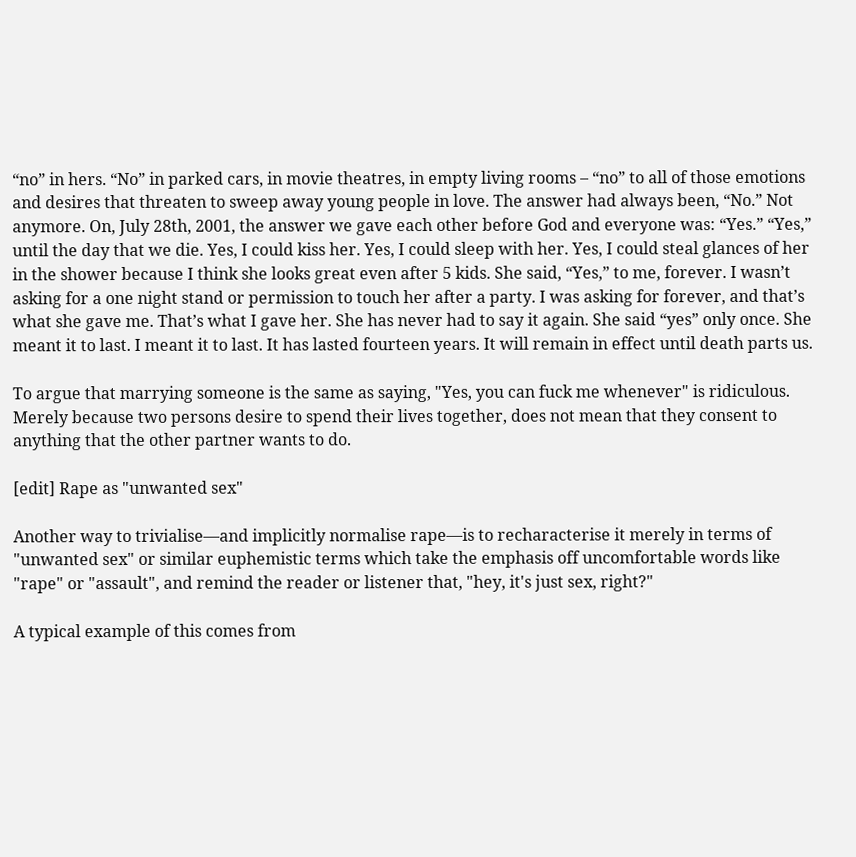“no” in hers. “No” in parked cars, in movie theatres, in empty living rooms – “no” to all of those emotions and desires that threaten to sweep away young people in love. The answer had always been, “No.” Not anymore. On, July 28th, 2001, the answer we gave each other before God and everyone was: “Yes.” “Yes,” until the day that we die. Yes, I could kiss her. Yes, I could sleep with her. Yes, I could steal glances of her in the shower because I think she looks great even after 5 kids. She said, “Yes,” to me, forever. I wasn’t asking for a one night stand or permission to touch her after a party. I was asking for forever, and that’s what she gave me. That’s what I gave her. She has never had to say it again. She said “yes” only once. She meant it to last. I meant it to last. It has lasted fourteen years. It will remain in effect until death parts us.

To argue that marrying someone is the same as saying, "Yes, you can fuck me whenever" is ridiculous. Merely because two persons desire to spend their lives together, does not mean that they consent to anything that the other partner wants to do.

[edit] Rape as "unwanted sex"

Another way to trivialise—and implicitly normalise rape—is to recharacterise it merely in terms of "unwanted sex" or similar euphemistic terms which take the emphasis off uncomfortable words like "rape" or "assault", and remind the reader or listener that, "hey, it's just sex, right?"

A typical example of this comes from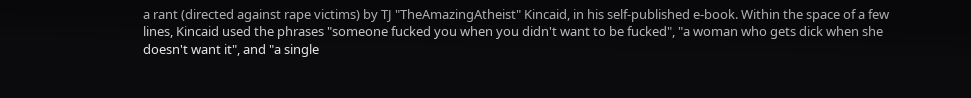a rant (directed against rape victims) by TJ "TheAmazingAtheist" Kincaid, in his self-published e-book. Within the space of a few lines, Kincaid used the phrases "someone fucked you when you didn't want to be fucked", "a woman who gets dick when she doesn't want it", and "a single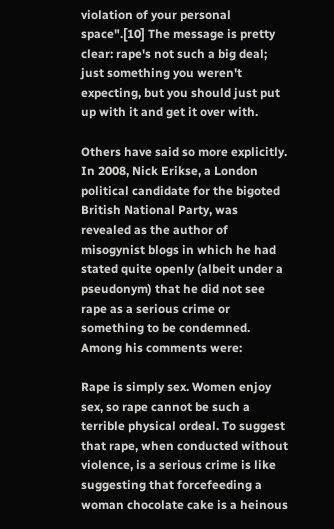violation of your personal space".[10] The message is pretty clear: rape's not such a big deal; just something you weren't expecting, but you should just put up with it and get it over with.

Others have said so more explicitly. In 2008, Nick Erikse, a London political candidate for the bigoted British National Party, was revealed as the author of misogynist blogs in which he had stated quite openly (albeit under a pseudonym) that he did not see rape as a serious crime or something to be condemned. Among his comments were:

Rape is simply sex. Women enjoy sex, so rape cannot be such a terrible physical ordeal. To suggest that rape, when conducted without violence, is a serious crime is like suggesting that forcefeeding a woman chocolate cake is a heinous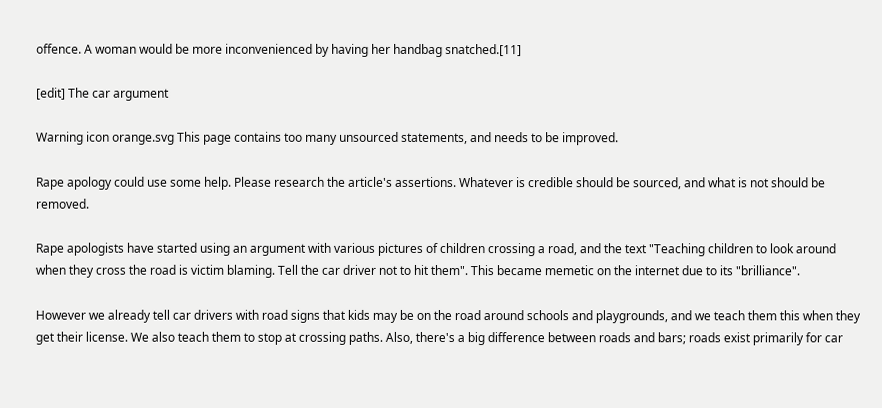offence. A woman would be more inconvenienced by having her handbag snatched.[11]

[edit] The car argument

Warning icon orange.svg This page contains too many unsourced statements, and needs to be improved.

Rape apology could use some help. Please research the article's assertions. Whatever is credible should be sourced, and what is not should be removed.

Rape apologists have started using an argument with various pictures of children crossing a road, and the text "Teaching children to look around when they cross the road is victim blaming. Tell the car driver not to hit them". This became memetic on the internet due to its "brilliance".

However we already tell car drivers with road signs that kids may be on the road around schools and playgrounds, and we teach them this when they get their license. We also teach them to stop at crossing paths. Also, there's a big difference between roads and bars; roads exist primarily for car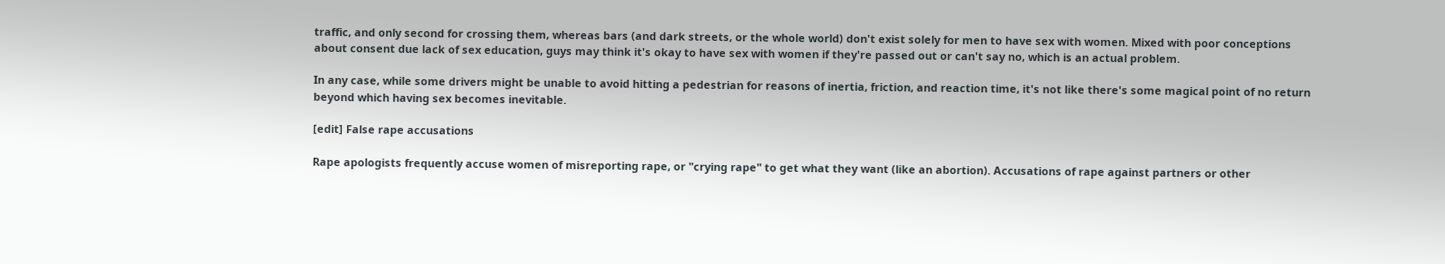traffic, and only second for crossing them, whereas bars (and dark streets, or the whole world) don't exist solely for men to have sex with women. Mixed with poor conceptions about consent due lack of sex education, guys may think it's okay to have sex with women if they're passed out or can't say no, which is an actual problem.

In any case, while some drivers might be unable to avoid hitting a pedestrian for reasons of inertia, friction, and reaction time, it's not like there's some magical point of no return beyond which having sex becomes inevitable.

[edit] False rape accusations

Rape apologists frequently accuse women of misreporting rape, or "crying rape" to get what they want (like an abortion). Accusations of rape against partners or other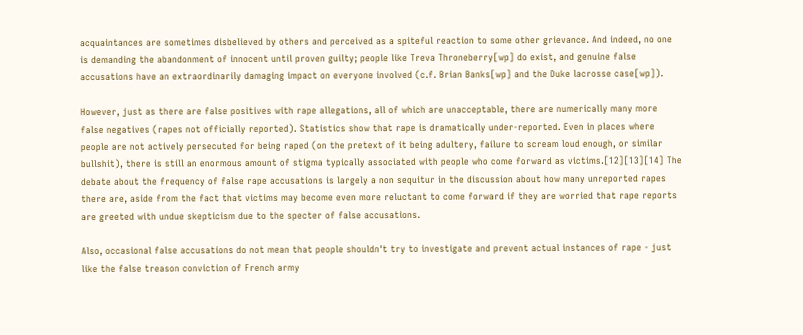acquaintances are sometimes disbelieved by others and perceived as a spiteful reaction to some other grievance. And indeed, no one is demanding the abandonment of innocent until proven guilty; people like Treva Throneberry[wp] do exist, and genuine false accusations have an extraordinarily damaging impact on everyone involved (c.f. Brian Banks[wp] and the Duke lacrosse case[wp]).

However, just as there are false positives with rape allegations, all of which are unacceptable, there are numerically many more false negatives (rapes not officially reported). Statistics show that rape is dramatically under-reported. Even in places where people are not actively persecuted for being raped (on the pretext of it being adultery, failure to scream loud enough, or similar bullshit), there is still an enormous amount of stigma typically associated with people who come forward as victims.[12][13][14] The debate about the frequency of false rape accusations is largely a non sequitur in the discussion about how many unreported rapes there are, aside from the fact that victims may become even more reluctant to come forward if they are worried that rape reports are greeted with undue skepticism due to the specter of false accusations.

Also, occasional false accusations do not mean that people shouldn't try to investigate and prevent actual instances of rape - just like the false treason conviction of French army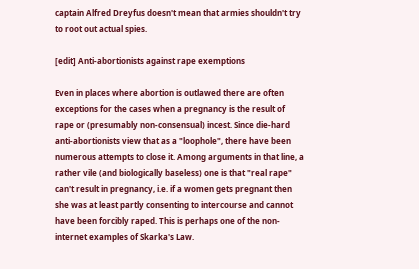captain Alfred Dreyfus doesn't mean that armies shouldn't try to root out actual spies.

[edit] Anti-abortionists against rape exemptions

Even in places where abortion is outlawed there are often exceptions for the cases when a pregnancy is the result of rape or (presumably non-consensual) incest. Since die-hard anti-abortionists view that as a "loophole", there have been numerous attempts to close it. Among arguments in that line, a rather vile (and biologically baseless) one is that "real rape" can't result in pregnancy, i.e. if a women gets pregnant then she was at least partly consenting to intercourse and cannot have been forcibly raped. This is perhaps one of the non-internet examples of Skarka's Law.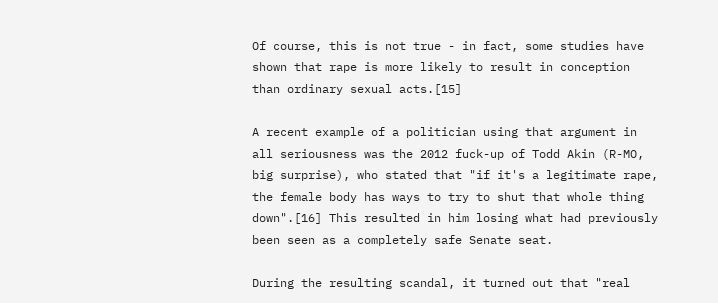Of course, this is not true - in fact, some studies have shown that rape is more likely to result in conception than ordinary sexual acts.[15]

A recent example of a politician using that argument in all seriousness was the 2012 fuck-up of Todd Akin (R-MO, big surprise), who stated that "if it's a legitimate rape, the female body has ways to try to shut that whole thing down".[16] This resulted in him losing what had previously been seen as a completely safe Senate seat.

During the resulting scandal, it turned out that "real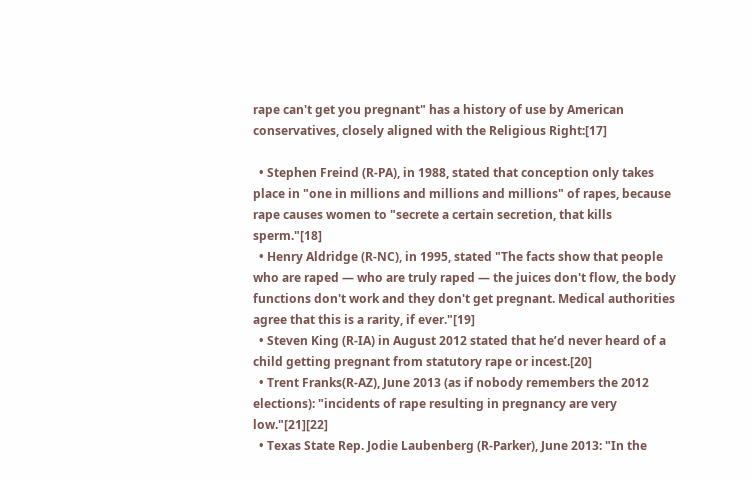rape can't get you pregnant" has a history of use by American conservatives, closely aligned with the Religious Right:[17]

  • Stephen Freind (R-PA), in 1988, stated that conception only takes place in "one in millions and millions and millions" of rapes, because rape causes women to "secrete a certain secretion, that kills sperm."[18]
  • Henry Aldridge (R-NC), in 1995, stated "The facts show that people who are raped — who are truly raped — the juices don't flow, the body functions don't work and they don't get pregnant. Medical authorities agree that this is a rarity, if ever."[19]
  • Steven King (R-IA) in August 2012 stated that he’d never heard of a child getting pregnant from statutory rape or incest.[20]
  • Trent Franks(R-AZ), June 2013 (as if nobody remembers the 2012 elections): "incidents of rape resulting in pregnancy are very low."[21][22]
  • Texas State Rep. Jodie Laubenberg (R-Parker), June 2013: "In the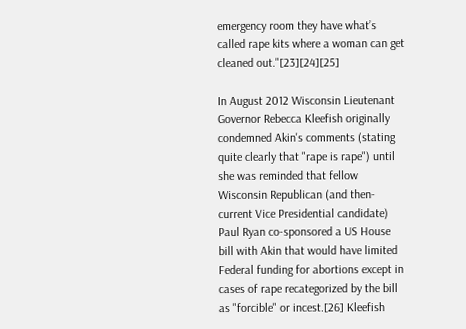emergency room they have what’s called rape kits where a woman can get cleaned out."[23][24][25]

In August 2012 Wisconsin Lieutenant Governor Rebecca Kleefish originally condemned Akin's comments (stating quite clearly that "rape is rape") until she was reminded that fellow Wisconsin Republican (and then-current Vice Presidential candidate) Paul Ryan co-sponsored a US House bill with Akin that would have limited Federal funding for abortions except in cases of rape recategorized by the bill as "forcible" or incest.[26] Kleefish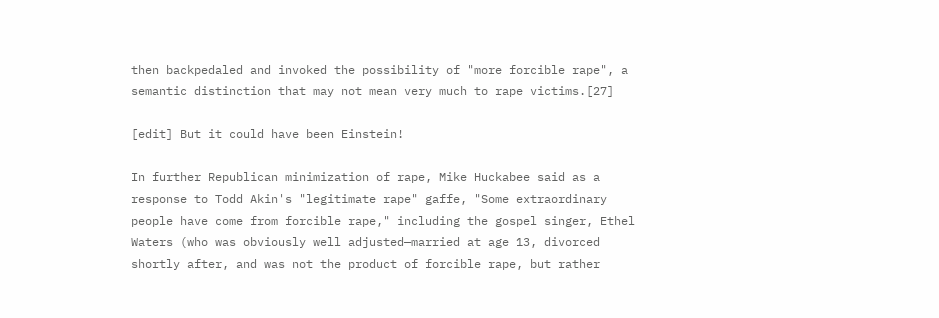then backpedaled and invoked the possibility of "more forcible rape", a semantic distinction that may not mean very much to rape victims.[27]

[edit] But it could have been Einstein!

In further Republican minimization of rape, Mike Huckabee said as a response to Todd Akin's "legitimate rape" gaffe, "Some extraordinary people have come from forcible rape," including the gospel singer, Ethel Waters (who was obviously well adjusted—married at age 13, divorced shortly after, and was not the product of forcible rape, but rather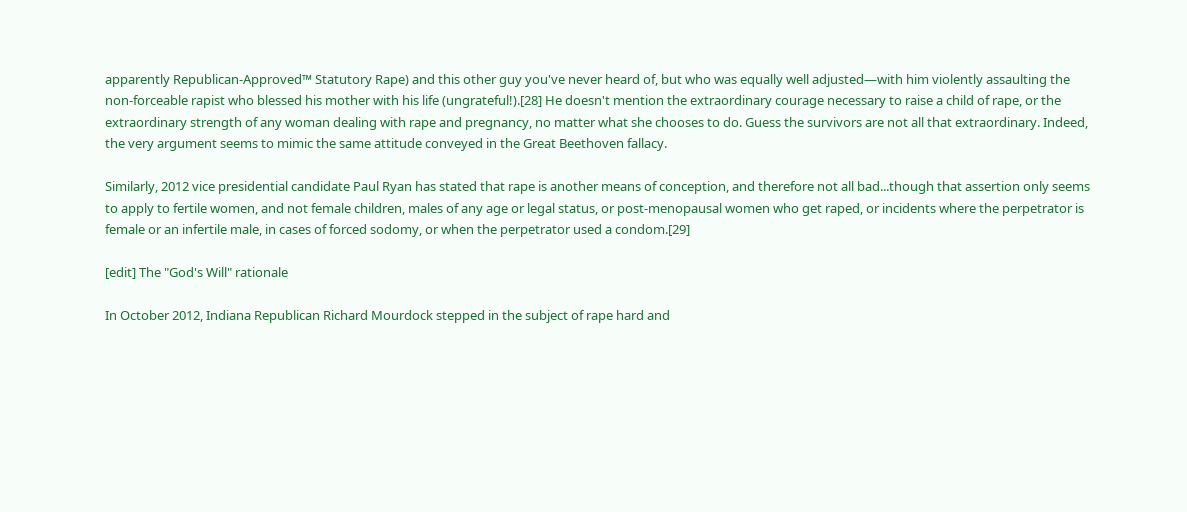apparently Republican-Approved™ Statutory Rape) and this other guy you've never heard of, but who was equally well adjusted—with him violently assaulting the non-forceable rapist who blessed his mother with his life (ungrateful!).[28] He doesn't mention the extraordinary courage necessary to raise a child of rape, or the extraordinary strength of any woman dealing with rape and pregnancy, no matter what she chooses to do. Guess the survivors are not all that extraordinary. Indeed, the very argument seems to mimic the same attitude conveyed in the Great Beethoven fallacy.

Similarly, 2012 vice presidential candidate Paul Ryan has stated that rape is another means of conception, and therefore not all bad...though that assertion only seems to apply to fertile women, and not female children, males of any age or legal status, or post-menopausal women who get raped, or incidents where the perpetrator is female or an infertile male, in cases of forced sodomy, or when the perpetrator used a condom.[29]

[edit] The "God's Will" rationale

In October 2012, Indiana Republican Richard Mourdock stepped in the subject of rape hard and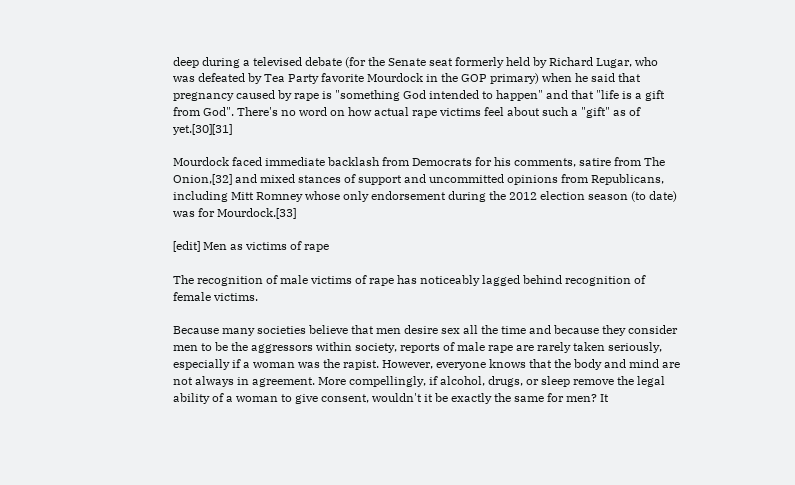deep during a televised debate (for the Senate seat formerly held by Richard Lugar, who was defeated by Tea Party favorite Mourdock in the GOP primary) when he said that pregnancy caused by rape is "something God intended to happen" and that "life is a gift from God". There's no word on how actual rape victims feel about such a "gift" as of yet.[30][31]

Mourdock faced immediate backlash from Democrats for his comments, satire from The Onion,[32] and mixed stances of support and uncommitted opinions from Republicans, including Mitt Romney whose only endorsement during the 2012 election season (to date) was for Mourdock.[33]

[edit] Men as victims of rape

The recognition of male victims of rape has noticeably lagged behind recognition of female victims.

Because many societies believe that men desire sex all the time and because they consider men to be the aggressors within society, reports of male rape are rarely taken seriously, especially if a woman was the rapist. However, everyone knows that the body and mind are not always in agreement. More compellingly, if alcohol, drugs, or sleep remove the legal ability of a woman to give consent, wouldn't it be exactly the same for men? It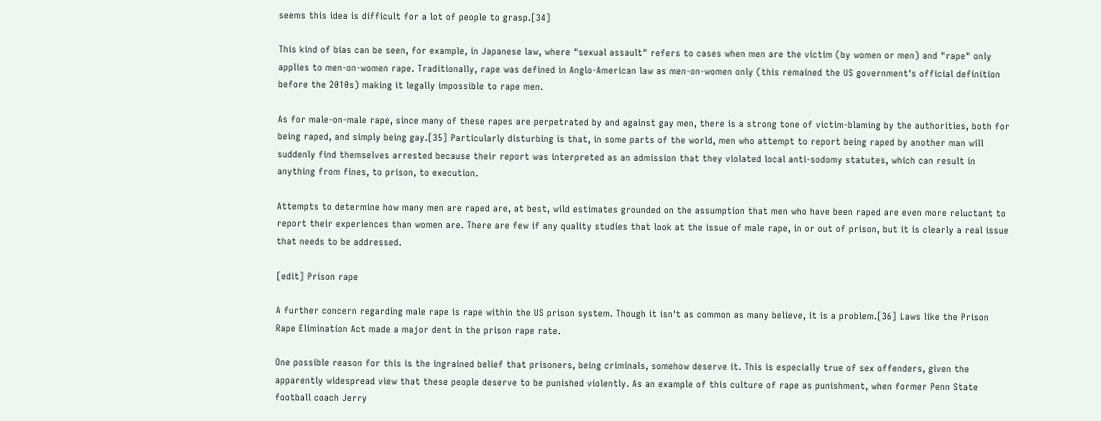seems this idea is difficult for a lot of people to grasp.[34]

This kind of bias can be seen, for example, in Japanese law, where "sexual assault" refers to cases when men are the victim (by women or men) and "rape" only applies to men-on-women rape. Traditionally, rape was defined in Anglo-American law as men-on-women only (this remained the US government's official definition before the 2010s) making it legally impossible to rape men.

As for male-on-male rape, since many of these rapes are perpetrated by and against gay men, there is a strong tone of victim-blaming by the authorities, both for being raped, and simply being gay.[35] Particularly disturbing is that, in some parts of the world, men who attempt to report being raped by another man will suddenly find themselves arrested because their report was interpreted as an admission that they violated local anti-sodomy statutes, which can result in anything from fines, to prison, to execution.

Attempts to determine how many men are raped are, at best, wild estimates grounded on the assumption that men who have been raped are even more reluctant to report their experiences than women are. There are few if any quality studies that look at the issue of male rape, in or out of prison, but it is clearly a real issue that needs to be addressed.

[edit] Prison rape

A further concern regarding male rape is rape within the US prison system. Though it isn't as common as many believe, it is a problem.[36] Laws like the Prison Rape Elimination Act made a major dent in the prison rape rate.

One possible reason for this is the ingrained belief that prisoners, being criminals, somehow deserve it. This is especially true of sex offenders, given the apparently widespread view that these people deserve to be punished violently. As an example of this culture of rape as punishment, when former Penn State football coach Jerry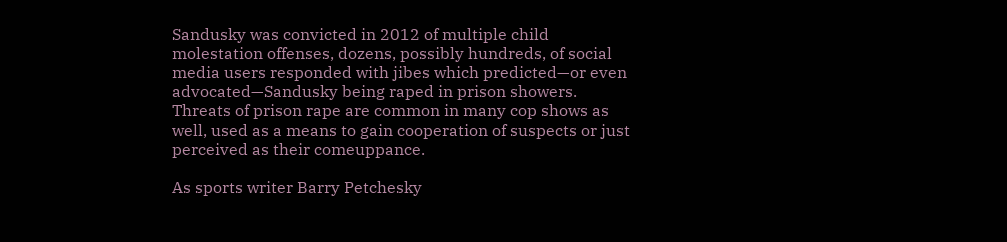Sandusky was convicted in 2012 of multiple child molestation offenses, dozens, possibly hundreds, of social media users responded with jibes which predicted—or even advocated—Sandusky being raped in prison showers. Threats of prison rape are common in many cop shows as well, used as a means to gain cooperation of suspects or just perceived as their comeuppance.

As sports writer Barry Petchesky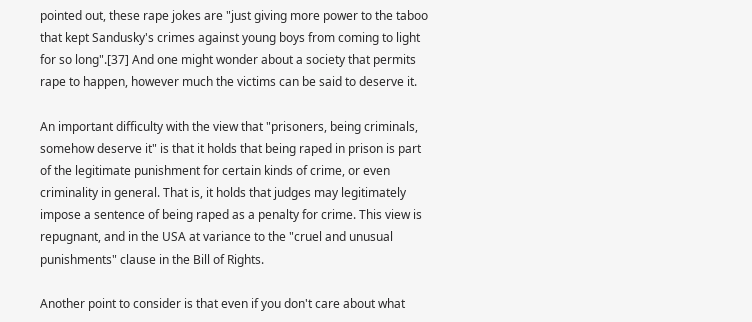pointed out, these rape jokes are "just giving more power to the taboo that kept Sandusky's crimes against young boys from coming to light for so long".[37] And one might wonder about a society that permits rape to happen, however much the victims can be said to deserve it.

An important difficulty with the view that "prisoners, being criminals, somehow deserve it" is that it holds that being raped in prison is part of the legitimate punishment for certain kinds of crime, or even criminality in general. That is, it holds that judges may legitimately impose a sentence of being raped as a penalty for crime. This view is repugnant, and in the USA at variance to the "cruel and unusual punishments" clause in the Bill of Rights.

Another point to consider is that even if you don't care about what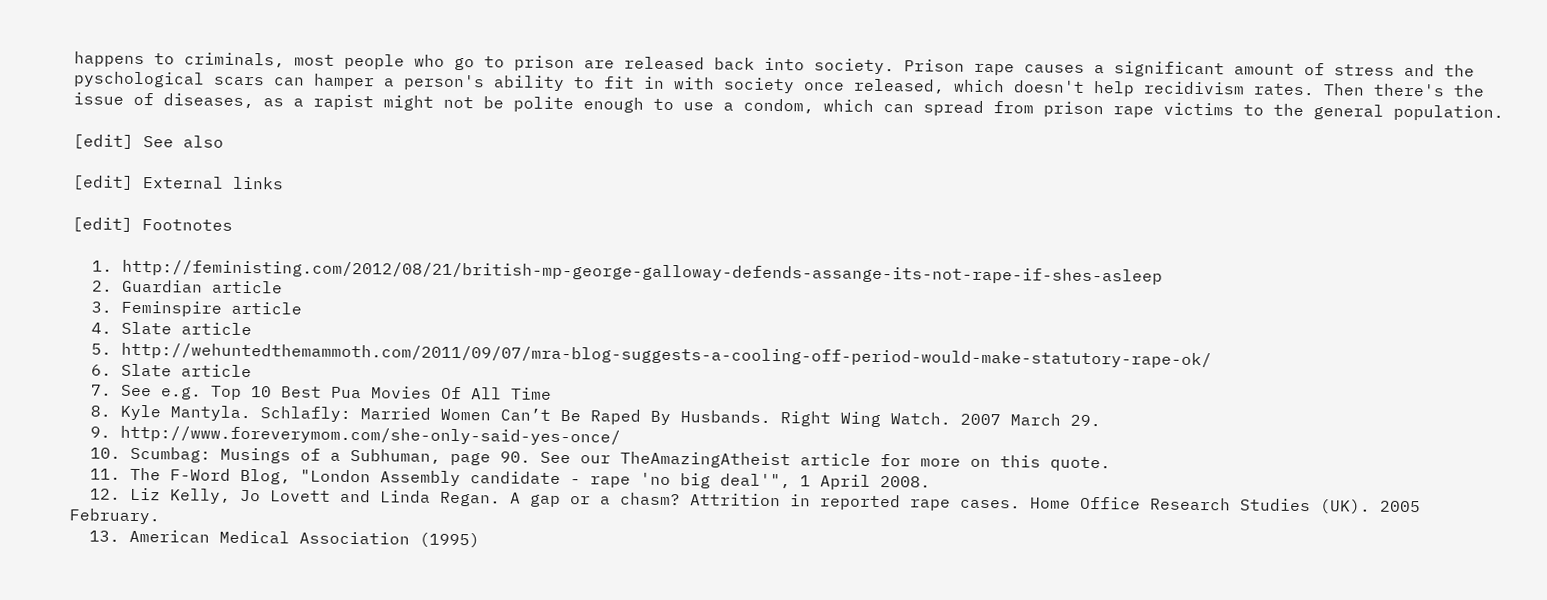happens to criminals, most people who go to prison are released back into society. Prison rape causes a significant amount of stress and the pyschological scars can hamper a person's ability to fit in with society once released, which doesn't help recidivism rates. Then there's the issue of diseases, as a rapist might not be polite enough to use a condom, which can spread from prison rape victims to the general population.

[edit] See also

[edit] External links

[edit] Footnotes

  1. http://feministing.com/2012/08/21/british-mp-george-galloway-defends-assange-its-not-rape-if-shes-asleep
  2. Guardian article
  3. Feminspire article
  4. Slate article
  5. http://wehuntedthemammoth.com/2011/09/07/mra-blog-suggests-a-cooling-off-period-would-make-statutory-rape-ok/
  6. Slate article
  7. See e.g. Top 10 Best Pua Movies Of All Time
  8. Kyle Mantyla. Schlafly: Married Women Can’t Be Raped By Husbands. Right Wing Watch. 2007 March 29.
  9. http://www.foreverymom.com/she-only-said-yes-once/
  10. Scumbag: Musings of a Subhuman, page 90. See our TheAmazingAtheist article for more on this quote.
  11. The F-Word Blog, "London Assembly candidate - rape 'no big deal'", 1 April 2008.
  12. Liz Kelly, Jo Lovett and Linda Regan. A gap or a chasm? Attrition in reported rape cases. Home Office Research Studies (UK). 2005 February.
  13. American Medical Association (1995)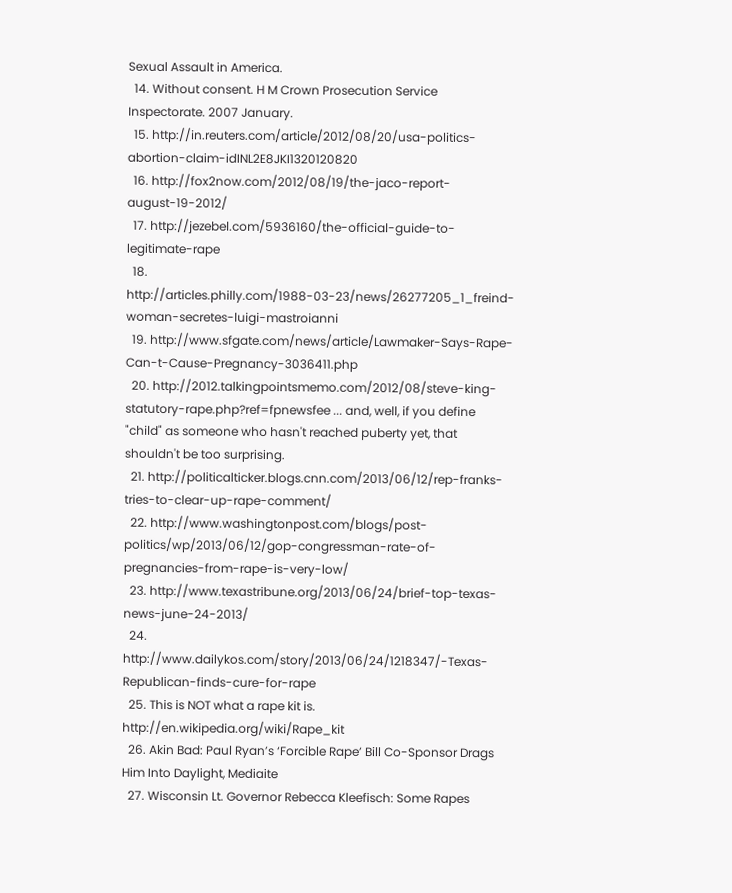Sexual Assault in America.
  14. Without consent. H M Crown Prosecution Service Inspectorate. 2007 January.
  15. http://in.reuters.com/article/2012/08/20/usa-politics-abortion-claim-idINL2E8JKI1320120820
  16. http://fox2now.com/2012/08/19/the-jaco-report-august-19-2012/
  17. http://jezebel.com/5936160/the-official-guide-to-legitimate-rape
  18. http://articles.philly.com/1988-03-23/news/26277205_1_freind-woman-secretes-luigi-mastroianni
  19. http://www.sfgate.com/news/article/Lawmaker-Says-Rape-Can-t-Cause-Pregnancy-3036411.php
  20. http://2012.talkingpointsmemo.com/2012/08/steve-king-statutory-rape.php?ref=fpnewsfee ... and, well, if you define "child" as someone who hasn't reached puberty yet, that shouldn't be too surprising.
  21. http://politicalticker.blogs.cnn.com/2013/06/12/rep-franks-tries-to-clear-up-rape-comment/
  22. http://www.washingtonpost.com/blogs/post-politics/wp/2013/06/12/gop-congressman-rate-of-pregnancies-from-rape-is-very-low/
  23. http://www.texastribune.org/2013/06/24/brief-top-texas-news-june-24-2013/
  24. http://www.dailykos.com/story/2013/06/24/1218347/-Texas-Republican-finds-cure-for-rape
  25. This is NOT what a rape kit is. http://en.wikipedia.org/wiki/Rape_kit
  26. Akin Bad: Paul Ryan’s ‘Forcible Rape’ Bill Co-Sponsor Drags Him Into Daylight, Mediaite
  27. Wisconsin Lt. Governor Rebecca Kleefisch: Some Rapes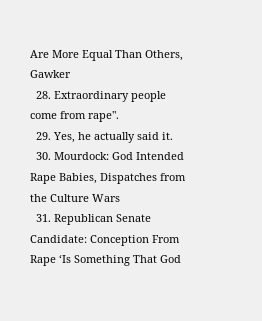Are More Equal Than Others, Gawker
  28. Extraordinary people come from rape".
  29. Yes, he actually said it.
  30. Mourdock: God Intended Rape Babies, Dispatches from the Culture Wars
  31. Republican Senate Candidate: Conception From Rape ‘Is Something That God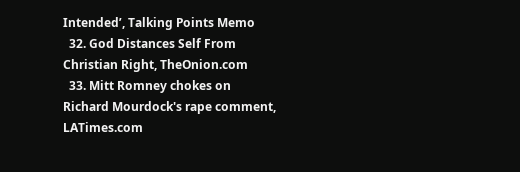Intended’, Talking Points Memo
  32. God Distances Self From Christian Right, TheOnion.com
  33. Mitt Romney chokes on Richard Mourdock's rape comment, LATimes.com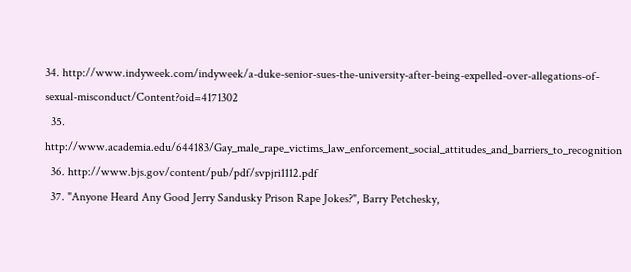34. http://www.indyweek.com/indyweek/a-duke-senior-sues-the-university-after-being-expelled-over-allegations-of-sexual-misconduct/Content?oid=4171302
  35. http://www.academia.edu/644183/Gay_male_rape_victims_law_enforcement_social_attitudes_and_barriers_to_recognition
  36. http://www.bjs.gov/content/pub/pdf/svpjri1112.pdf
  37. "Anyone Heard Any Good Jerry Sandusky Prison Rape Jokes?", Barry Petchesky,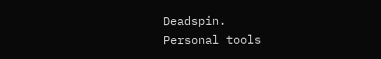Deadspin.
Personal tools